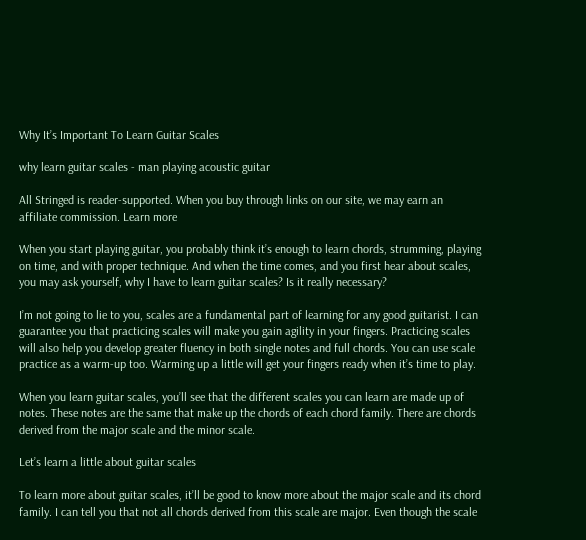Why It’s Important To Learn Guitar Scales

why learn guitar scales - man playing acoustic guitar

All Stringed is reader-supported. When you buy through links on our site, we may earn an affiliate commission. Learn more

When you start playing guitar, you probably think it’s enough to learn chords, strumming, playing on time, and with proper technique. And when the time comes, and you first hear about scales, you may ask yourself, why I have to learn guitar scales? Is it really necessary?

I’m not going to lie to you, scales are a fundamental part of learning for any good guitarist. I can guarantee you that practicing scales will make you gain agility in your fingers. Practicing scales will also help you develop greater fluency in both single notes and full chords. You can use scale practice as a warm-up too. Warming up a little will get your fingers ready when it’s time to play.

When you learn guitar scales, you’ll see that the different scales you can learn are made up of notes. These notes are the same that make up the chords of each chord family. There are chords derived from the major scale and the minor scale.

Let’s learn a little about guitar scales

To learn more about guitar scales, it’ll be good to know more about the major scale and its chord family. I can tell you that not all chords derived from this scale are major. Even though the scale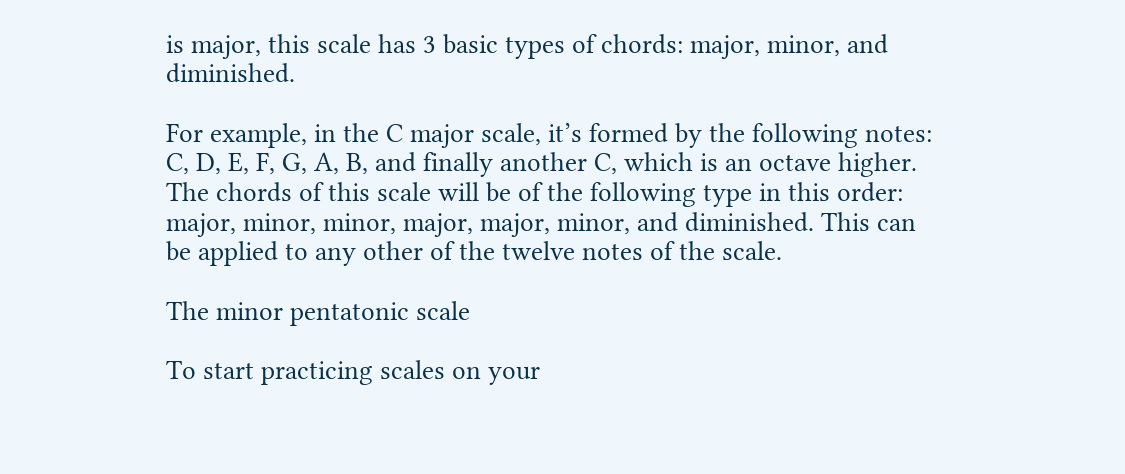is major, this scale has 3 basic types of chords: major, minor, and diminished.

For example, in the C major scale, it’s formed by the following notes: C, D, E, F, G, A, B, and finally another C, which is an octave higher. The chords of this scale will be of the following type in this order: major, minor, minor, major, major, minor, and diminished. This can be applied to any other of the twelve notes of the scale.

The minor pentatonic scale

To start practicing scales on your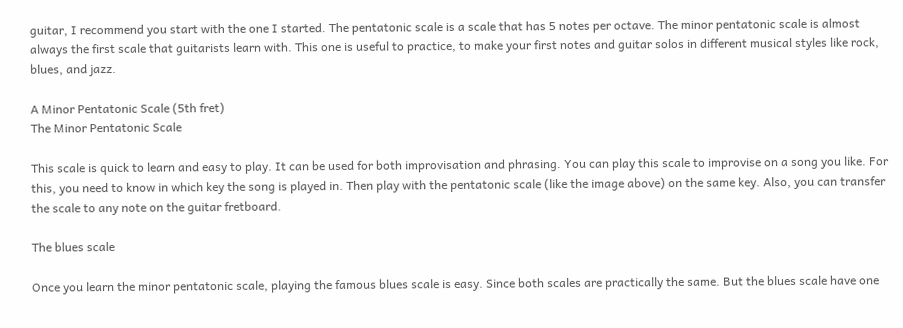guitar, I recommend you start with the one I started. The pentatonic scale is a scale that has 5 notes per octave. The minor pentatonic scale is almost always the first scale that guitarists learn with. This one is useful to practice, to make your first notes and guitar solos in different musical styles like rock, blues, and jazz.

A Minor Pentatonic Scale (5th fret)
The Minor Pentatonic Scale

This scale is quick to learn and easy to play. It can be used for both improvisation and phrasing. You can play this scale to improvise on a song you like. For this, you need to know in which key the song is played in. Then play with the pentatonic scale (like the image above) on the same key. Also, you can transfer the scale to any note on the guitar fretboard.

The blues scale

Once you learn the minor pentatonic scale, playing the famous blues scale is easy. Since both scales are practically the same. But the blues scale have one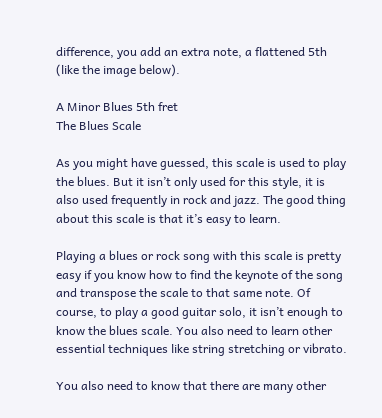difference, you add an extra note, a flattened 5th (like the image below).

A Minor Blues 5th fret
The Blues Scale

As you might have guessed, this scale is used to play the blues. But it isn’t only used for this style, it is also used frequently in rock and jazz. The good thing about this scale is that it’s easy to learn.

Playing a blues or rock song with this scale is pretty easy if you know how to find the keynote of the song and transpose the scale to that same note. Of course, to play a good guitar solo, it isn’t enough to know the blues scale. You also need to learn other essential techniques like string stretching or vibrato.

You also need to know that there are many other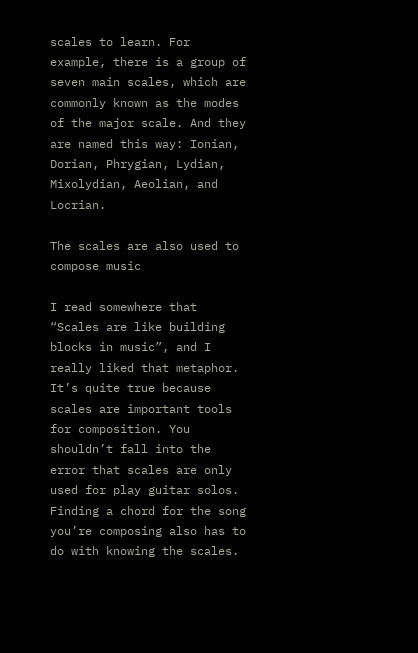scales to learn. For example, there is a group of seven main scales, which are commonly known as the modes of the major scale. And they are named this way: Ionian, Dorian, Phrygian, Lydian, Mixolydian, Aeolian, and Locrian.

The scales are also used to compose music

I read somewhere that “Scales are like building blocks in music”, and I really liked that metaphor. It’s quite true because scales are important tools for composition. You shouldn’t fall into the error that scales are only used for play guitar solos. Finding a chord for the song you’re composing also has to do with knowing the scales.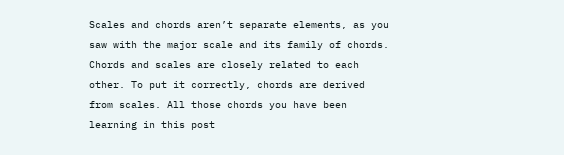Scales and chords aren’t separate elements, as you saw with the major scale and its family of chords. Chords and scales are closely related to each other. To put it correctly, chords are derived from scales. All those chords you have been learning in this post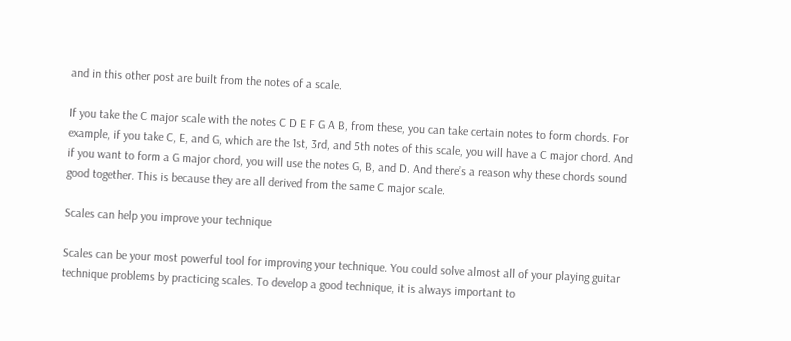and in this other post are built from the notes of a scale.

If you take the C major scale with the notes C D E F G A B, from these, you can take certain notes to form chords. For example, if you take C, E, and G, which are the 1st, 3rd, and 5th notes of this scale, you will have a C major chord. And if you want to form a G major chord, you will use the notes G, B, and D. And there’s a reason why these chords sound good together. This is because they are all derived from the same C major scale.

Scales can help you improve your technique

Scales can be your most powerful tool for improving your technique. You could solve almost all of your playing guitar technique problems by practicing scales. To develop a good technique, it is always important to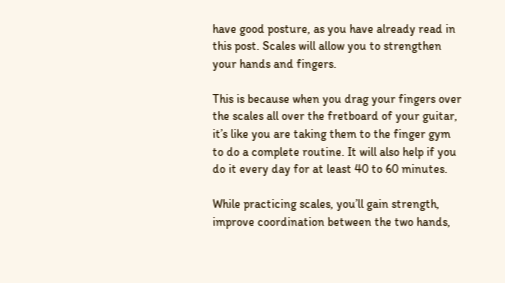have good posture, as you have already read in this post. Scales will allow you to strengthen your hands and fingers.

This is because when you drag your fingers over the scales all over the fretboard of your guitar, it’s like you are taking them to the finger gym to do a complete routine. It will also help if you do it every day for at least 40 to 60 minutes.

While practicing scales, you’ll gain strength, improve coordination between the two hands,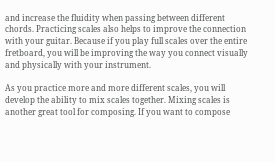and increase the fluidity when passing between different chords. Practicing scales also helps to improve the connection with your guitar. Because if you play full scales over the entire fretboard, you will be improving the way you connect visually and physically with your instrument.

As you practice more and more different scales, you will develop the ability to mix scales together. Mixing scales is another great tool for composing. If you want to compose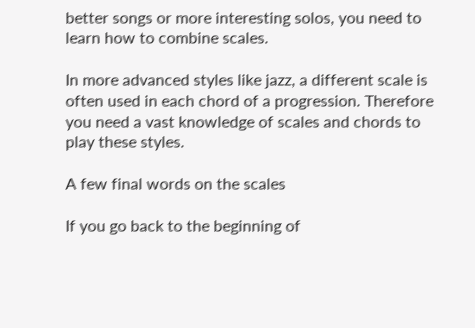better songs or more interesting solos, you need to learn how to combine scales.

In more advanced styles like jazz, a different scale is often used in each chord of a progression. Therefore you need a vast knowledge of scales and chords to play these styles.

A few final words on the scales

If you go back to the beginning of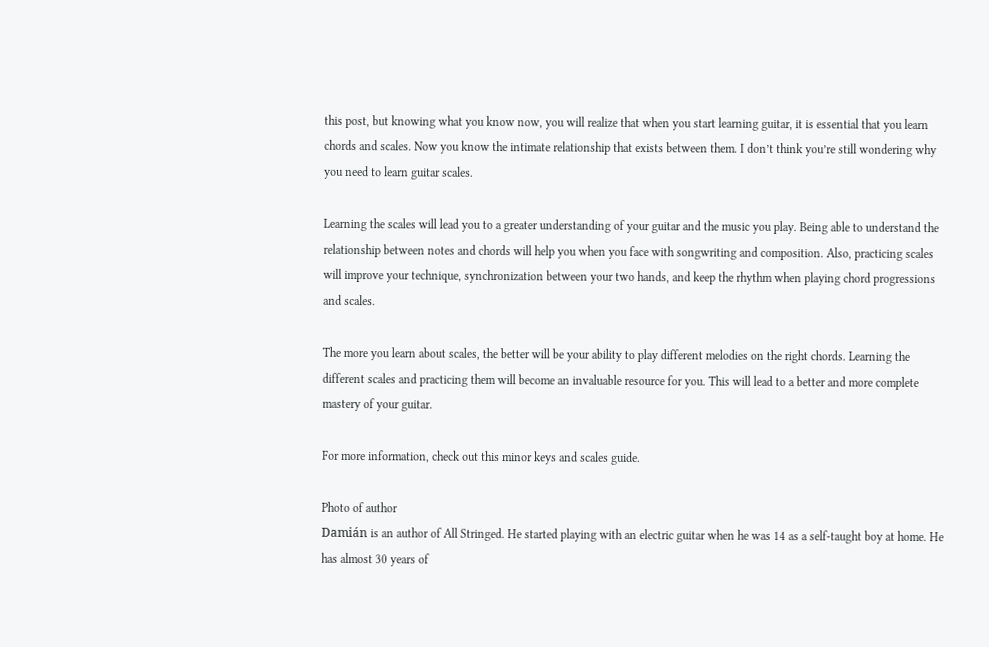this post, but knowing what you know now, you will realize that when you start learning guitar, it is essential that you learn chords and scales. Now you know the intimate relationship that exists between them. I don’t think you’re still wondering why you need to learn guitar scales.

Learning the scales will lead you to a greater understanding of your guitar and the music you play. Being able to understand the relationship between notes and chords will help you when you face with songwriting and composition. Also, practicing scales will improve your technique, synchronization between your two hands, and keep the rhythm when playing chord progressions and scales.

The more you learn about scales, the better will be your ability to play different melodies on the right chords. Learning the different scales and practicing them will become an invaluable resource for you. This will lead to a better and more complete mastery of your guitar.

For more information, check out this minor keys and scales guide.

Photo of author
Damián is an author of All Stringed. He started playing with an electric guitar when he was 14 as a self-taught boy at home. He has almost 30 years of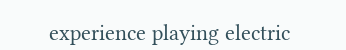experience playing electric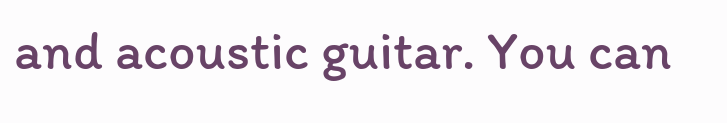and acoustic guitar. You can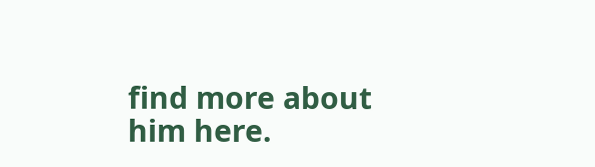find more about him here.